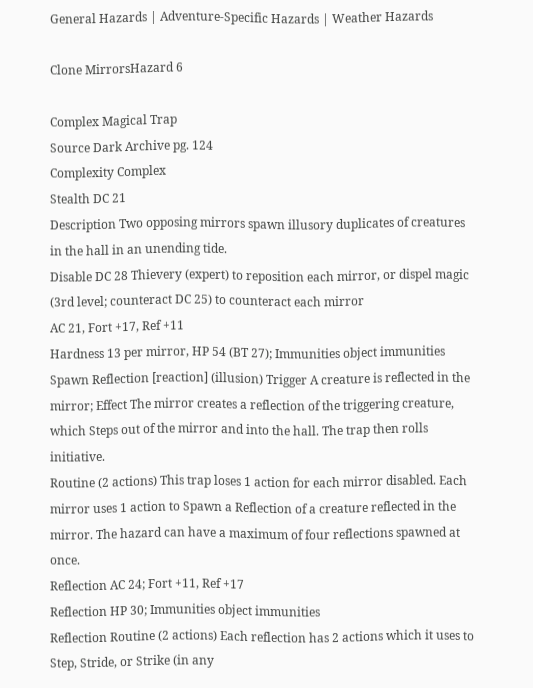General Hazards | Adventure-Specific Hazards | Weather Hazards

Clone MirrorsHazard 6

Complex Magical Trap
Source Dark Archive pg. 124
Complexity Complex
Stealth DC 21
Description Two opposing mirrors spawn illusory duplicates of creatures in the hall in an unending tide.
Disable DC 28 Thievery (expert) to reposition each mirror, or dispel magic (3rd level; counteract DC 25) to counteract each mirror
AC 21, Fort +17, Ref +11
Hardness 13 per mirror, HP 54 (BT 27); Immunities object immunities
Spawn Reflection [reaction] (illusion) Trigger A creature is reflected in the mirror; Effect The mirror creates a reflection of the triggering creature, which Steps out of the mirror and into the hall. The trap then rolls initiative.
Routine (2 actions) This trap loses 1 action for each mirror disabled. Each mirror uses 1 action to Spawn a Reflection of a creature reflected in the mirror. The hazard can have a maximum of four reflections spawned at once.
Reflection AC 24; Fort +11, Ref +17
Reflection HP 30; Immunities object immunities
Reflection Routine (2 actions) Each reflection has 2 actions which it uses to Step, Stride, or Strike (in any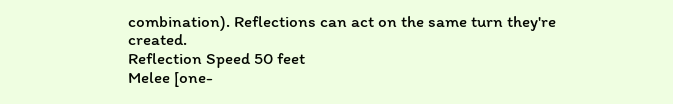combination). Reflections can act on the same turn they're created.
Reflection Speed 50 feet
Melee [one-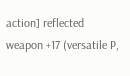action] reflected weapon +17 (versatile P,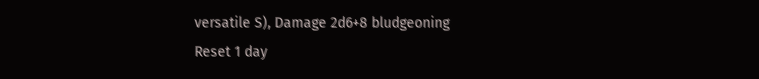versatile S), Damage 2d6+8 bludgeoning
Reset 1 day